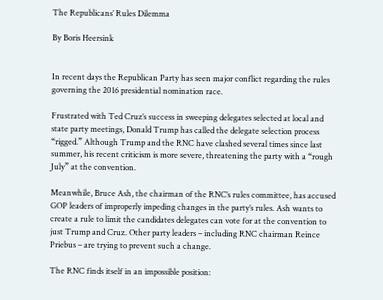The Republicans’ Rules Dilemma

By Boris Heersink


In recent days the Republican Party has seen major conflict regarding the rules governing the 2016 presidential nomination race.

Frustrated with Ted Cruz’s success in sweeping delegates selected at local and state party meetings, Donald Trump has called the delegate selection process “rigged.” Although Trump and the RNC have clashed several times since last summer, his recent criticism is more severe, threatening the party with a “rough July” at the convention.

Meanwhile, Bruce Ash, the chairman of the RNC’s rules committee, has accused GOP leaders of improperly impeding changes in the party’s rules. Ash wants to create a rule to limit the candidates delegates can vote for at the convention to just Trump and Cruz. Other party leaders – including RNC chairman Reince Priebus – are trying to prevent such a change.

The RNC finds itself in an impossible position: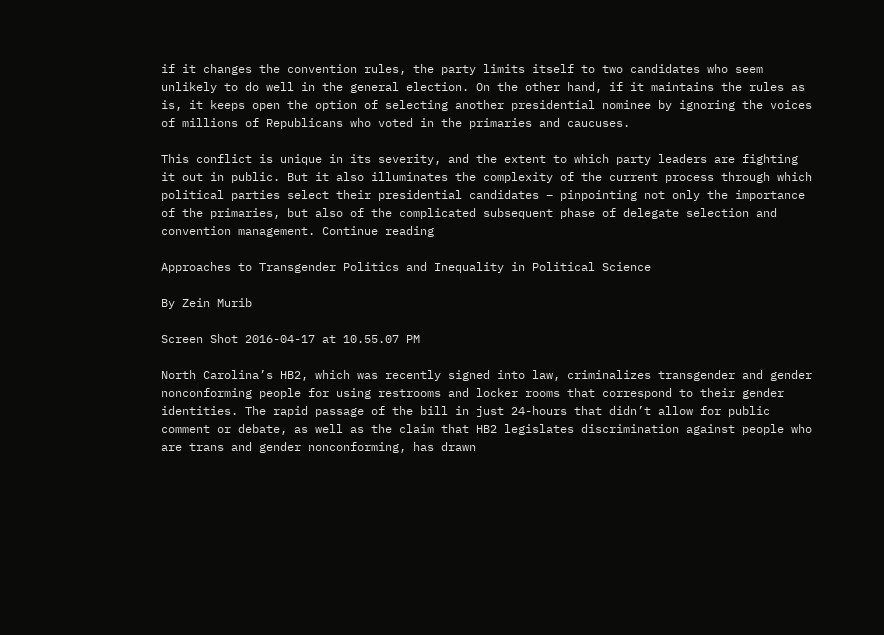if it changes the convention rules, the party limits itself to two candidates who seem unlikely to do well in the general election. On the other hand, if it maintains the rules as is, it keeps open the option of selecting another presidential nominee by ignoring the voices of millions of Republicans who voted in the primaries and caucuses.

This conflict is unique in its severity, and the extent to which party leaders are fighting it out in public. But it also illuminates the complexity of the current process through which political parties select their presidential candidates – pinpointing not only the importance of the primaries, but also of the complicated subsequent phase of delegate selection and convention management. Continue reading

Approaches to Transgender Politics and Inequality in Political Science

By Zein Murib

Screen Shot 2016-04-17 at 10.55.07 PM

North Carolina’s HB2, which was recently signed into law, criminalizes transgender and gender nonconforming people for using restrooms and locker rooms that correspond to their gender identities. The rapid passage of the bill in just 24-hours that didn’t allow for public comment or debate, as well as the claim that HB2 legislates discrimination against people who are trans and gender nonconforming, has drawn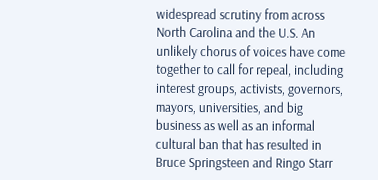widespread scrutiny from across North Carolina and the U.S. An unlikely chorus of voices have come together to call for repeal, including interest groups, activists, governors, mayors, universities, and big business as well as an informal cultural ban that has resulted in Bruce Springsteen and Ringo Starr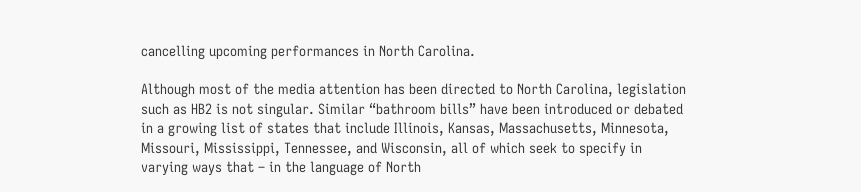cancelling upcoming performances in North Carolina.

Although most of the media attention has been directed to North Carolina, legislation such as HB2 is not singular. Similar “bathroom bills” have been introduced or debated in a growing list of states that include Illinois, Kansas, Massachusetts, Minnesota, Missouri, Mississippi, Tennessee, and Wisconsin, all of which seek to specify in varying ways that – in the language of North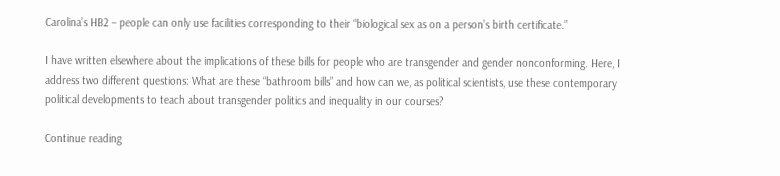Carolina’s HB2 – people can only use facilities corresponding to their “biological sex as on a person’s birth certificate.”

I have written elsewhere about the implications of these bills for people who are transgender and gender nonconforming. Here, I address two different questions: What are these “bathroom bills” and how can we, as political scientists, use these contemporary political developments to teach about transgender politics and inequality in our courses?

Continue reading